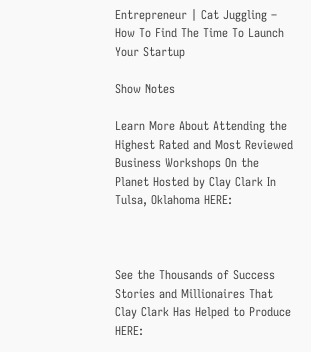Entrepreneur | Cat Juggling – How To Find The Time To Launch Your Startup

Show Notes

Learn More About Attending the Highest Rated and Most Reviewed Business Workshops On the Planet Hosted by Clay Clark In Tulsa, Oklahoma HERE:



See the Thousands of Success Stories and Millionaires That Clay Clark Has Helped to Produce HERE: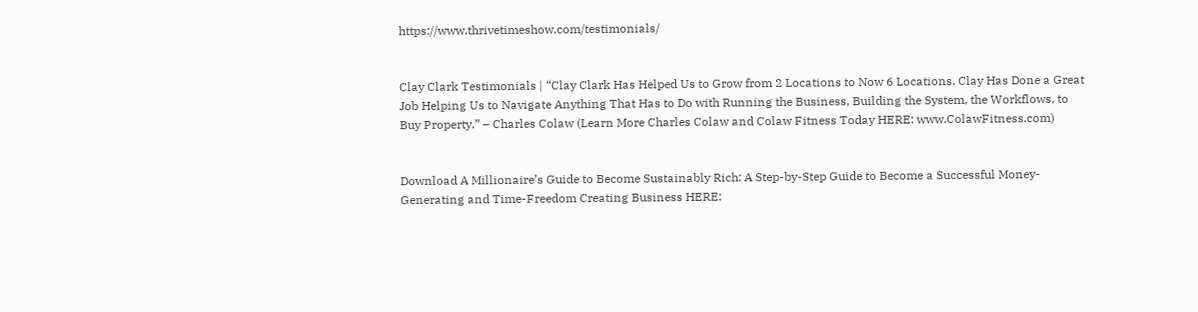https://www.thrivetimeshow.com/testimonials/


Clay Clark Testimonials | “Clay Clark Has Helped Us to Grow from 2 Locations to Now 6 Locations. Clay Has Done a Great Job Helping Us to Navigate Anything That Has to Do with Running the Business, Building the System, the Workflows, to Buy Property.” – Charles Colaw (Learn More Charles Colaw and Colaw Fitness Today HERE: www.ColawFitness.com)


Download A Millionaire’s Guide to Become Sustainably Rich: A Step-by-Step Guide to Become a Successful Money-Generating and Time-Freedom Creating Business HERE: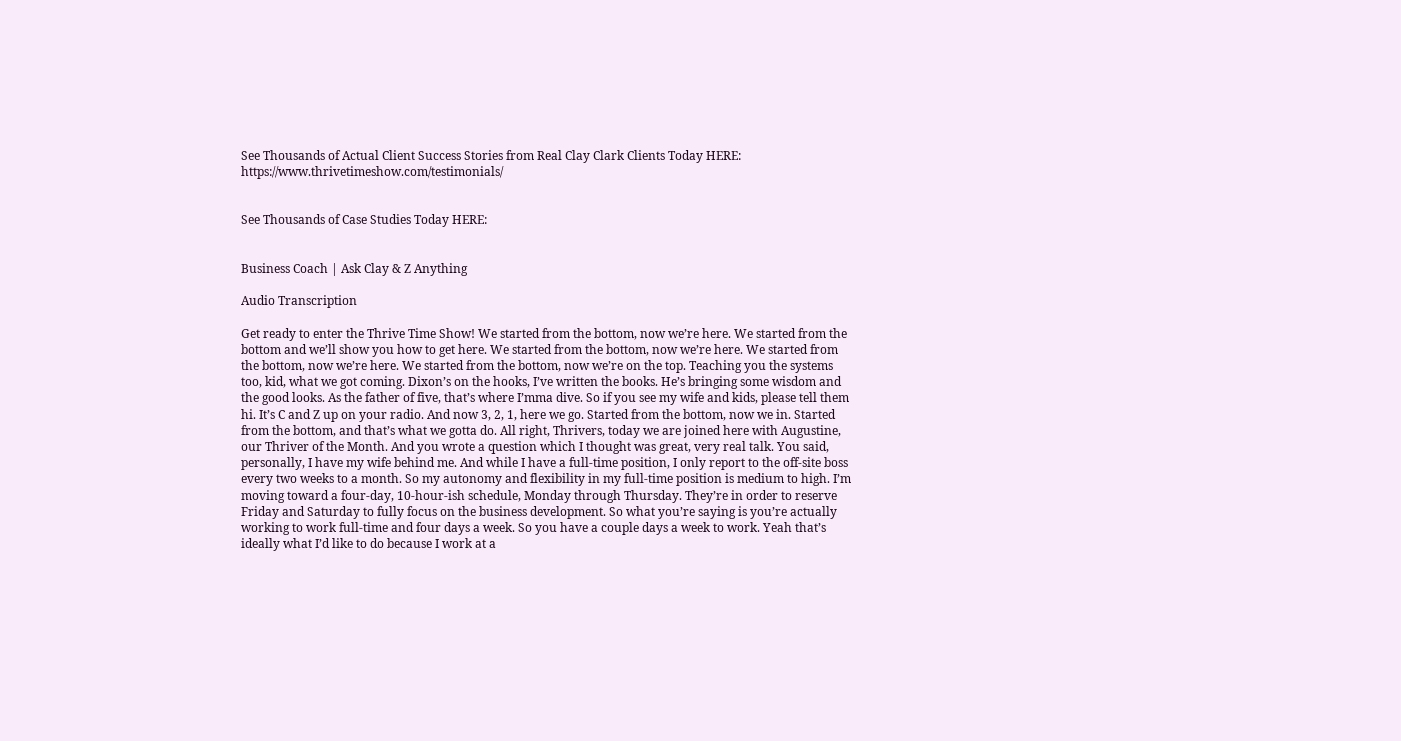See Thousands of Actual Client Success Stories from Real Clay Clark Clients Today HERE: https://www.thrivetimeshow.com/testimonials/


See Thousands of Case Studies Today HERE:


Business Coach | Ask Clay & Z Anything

Audio Transcription

Get ready to enter the Thrive Time Show! We started from the bottom, now we’re here. We started from the bottom and we’ll show you how to get here. We started from the bottom, now we’re here. We started from the bottom, now we’re here. We started from the bottom, now we’re on the top. Teaching you the systems too, kid, what we got coming. Dixon’s on the hooks, I’ve written the books. He’s bringing some wisdom and the good looks. As the father of five, that’s where I’mma dive. So if you see my wife and kids, please tell them hi. It’s C and Z up on your radio. And now 3, 2, 1, here we go. Started from the bottom, now we in. Started from the bottom, and that’s what we gotta do. All right, Thrivers, today we are joined here with Augustine, our Thriver of the Month. And you wrote a question which I thought was great, very real talk. You said, personally, I have my wife behind me. And while I have a full-time position, I only report to the off-site boss every two weeks to a month. So my autonomy and flexibility in my full-time position is medium to high. I’m moving toward a four-day, 10-hour-ish schedule, Monday through Thursday. They’re in order to reserve Friday and Saturday to fully focus on the business development. So what you’re saying is you’re actually working to work full-time and four days a week. So you have a couple days a week to work. Yeah that’s ideally what I’d like to do because I work at a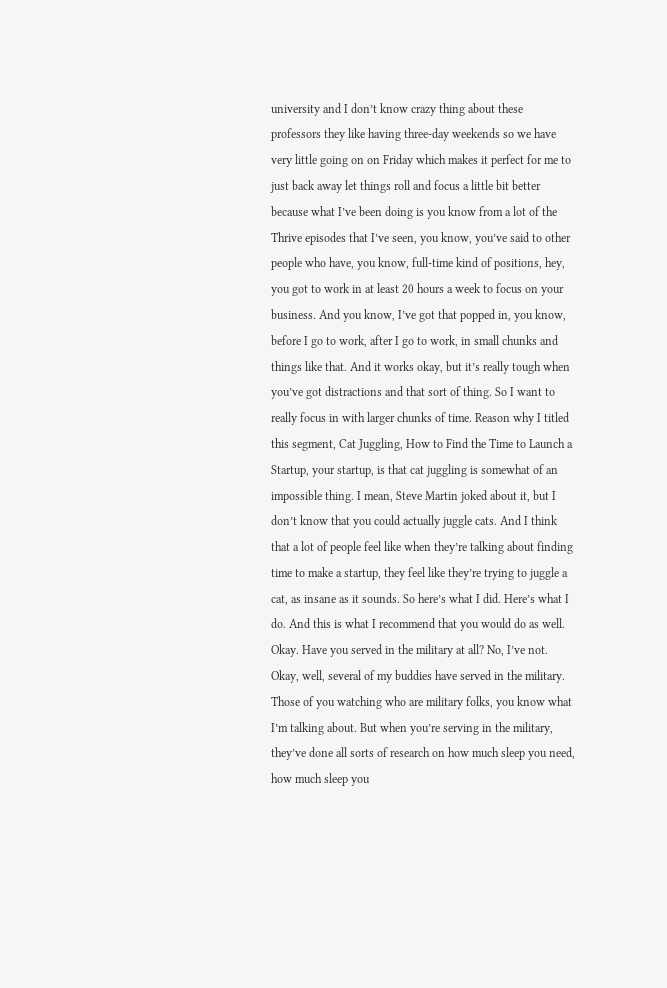university and I don’t know crazy thing about these professors they like having three-day weekends so we have very little going on on Friday which makes it perfect for me to just back away let things roll and focus a little bit better because what I’ve been doing is you know from a lot of the Thrive episodes that I’ve seen, you know, you’ve said to other people who have, you know, full-time kind of positions, hey, you got to work in at least 20 hours a week to focus on your business. And you know, I’ve got that popped in, you know, before I go to work, after I go to work, in small chunks and things like that. And it works okay, but it’s really tough when you’ve got distractions and that sort of thing. So I want to really focus in with larger chunks of time. Reason why I titled this segment, Cat Juggling, How to Find the Time to Launch a Startup, your startup, is that cat juggling is somewhat of an impossible thing. I mean, Steve Martin joked about it, but I don’t know that you could actually juggle cats. And I think that a lot of people feel like when they’re talking about finding time to make a startup, they feel like they’re trying to juggle a cat, as insane as it sounds. So here’s what I did. Here’s what I do. And this is what I recommend that you would do as well. Okay. Have you served in the military at all? No, I’ve not. Okay, well, several of my buddies have served in the military. Those of you watching who are military folks, you know what I’m talking about. But when you’re serving in the military, they’ve done all sorts of research on how much sleep you need, how much sleep you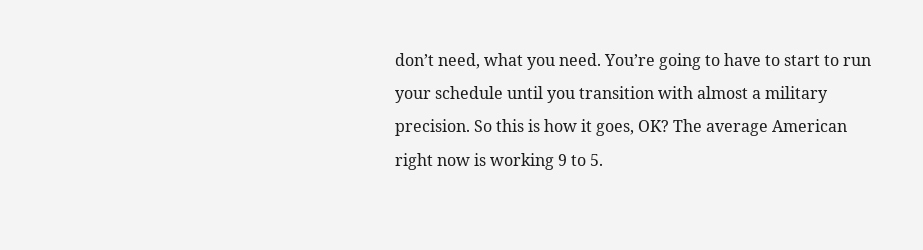don’t need, what you need. You’re going to have to start to run your schedule until you transition with almost a military precision. So this is how it goes, OK? The average American right now is working 9 to 5.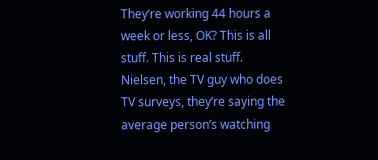They’re working 44 hours a week or less, OK? This is all stuff. This is real stuff. Nielsen, the TV guy who does TV surveys, they’re saying the average person’s watching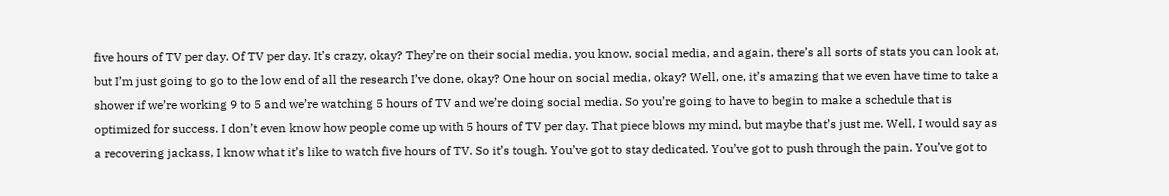five hours of TV per day. Of TV per day. It’s crazy, okay? They’re on their social media, you know, social media, and again, there’s all sorts of stats you can look at, but I’m just going to go to the low end of all the research I’ve done, okay? One hour on social media, okay? Well, one, it’s amazing that we even have time to take a shower if we’re working 9 to 5 and we’re watching 5 hours of TV and we’re doing social media. So you’re going to have to begin to make a schedule that is optimized for success. I don’t even know how people come up with 5 hours of TV per day. That piece blows my mind, but maybe that’s just me. Well, I would say as a recovering jackass, I know what it’s like to watch five hours of TV. So it’s tough. You’ve got to stay dedicated. You’ve got to push through the pain. You’ve got to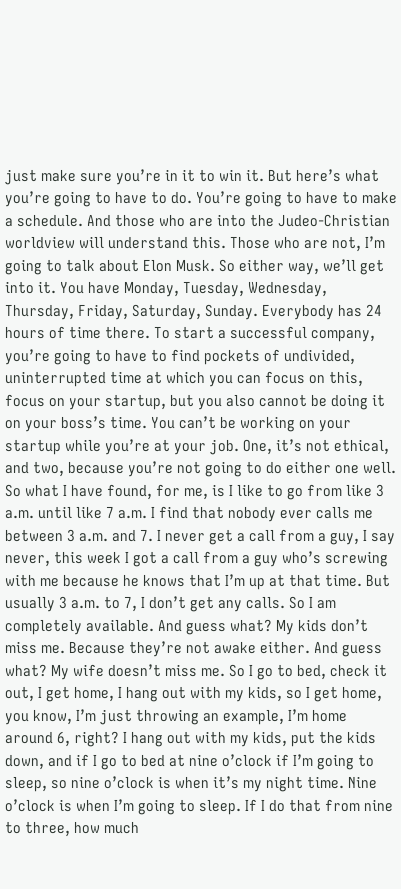just make sure you’re in it to win it. But here’s what you’re going to have to do. You’re going to have to make a schedule. And those who are into the Judeo-Christian worldview will understand this. Those who are not, I’m going to talk about Elon Musk. So either way, we’ll get into it. You have Monday, Tuesday, Wednesday, Thursday, Friday, Saturday, Sunday. Everybody has 24 hours of time there. To start a successful company, you’re going to have to find pockets of undivided, uninterrupted time at which you can focus on this, focus on your startup, but you also cannot be doing it on your boss’s time. You can’t be working on your startup while you’re at your job. One, it’s not ethical, and two, because you’re not going to do either one well. So what I have found, for me, is I like to go from like 3 a.m. until like 7 a.m. I find that nobody ever calls me between 3 a.m. and 7. I never get a call from a guy, I say never, this week I got a call from a guy who’s screwing with me because he knows that I’m up at that time. But usually 3 a.m. to 7, I don’t get any calls. So I am completely available. And guess what? My kids don’t miss me. Because they’re not awake either. And guess what? My wife doesn’t miss me. So I go to bed, check it out, I get home, I hang out with my kids, so I get home, you know, I’m just throwing an example, I’m home around 6, right? I hang out with my kids, put the kids down, and if I go to bed at nine o’clock if I’m going to sleep, so nine o’clock is when it’s my night time. Nine o’clock is when I’m going to sleep. If I do that from nine to three, how much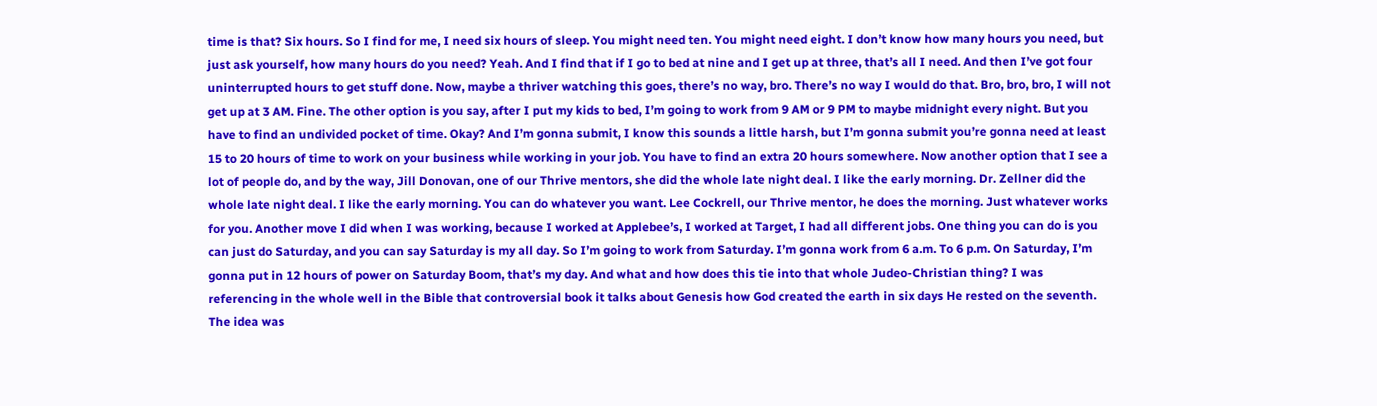time is that? Six hours. So I find for me, I need six hours of sleep. You might need ten. You might need eight. I don’t know how many hours you need, but just ask yourself, how many hours do you need? Yeah. And I find that if I go to bed at nine and I get up at three, that’s all I need. And then I’ve got four uninterrupted hours to get stuff done. Now, maybe a thriver watching this goes, there’s no way, bro. There’s no way I would do that. Bro, bro, bro, I will not get up at 3 AM. Fine. The other option is you say, after I put my kids to bed, I’m going to work from 9 AM or 9 PM to maybe midnight every night. But you have to find an undivided pocket of time. Okay? And I’m gonna submit, I know this sounds a little harsh, but I’m gonna submit you’re gonna need at least 15 to 20 hours of time to work on your business while working in your job. You have to find an extra 20 hours somewhere. Now another option that I see a lot of people do, and by the way, Jill Donovan, one of our Thrive mentors, she did the whole late night deal. I like the early morning. Dr. Zellner did the whole late night deal. I like the early morning. You can do whatever you want. Lee Cockrell, our Thrive mentor, he does the morning. Just whatever works for you. Another move I did when I was working, because I worked at Applebee’s, I worked at Target, I had all different jobs. One thing you can do is you can just do Saturday, and you can say Saturday is my all day. So I’m going to work from Saturday. I’m gonna work from 6 a.m. To 6 p.m. On Saturday, I’m gonna put in 12 hours of power on Saturday Boom, that’s my day. And what and how does this tie into that whole Judeo-Christian thing? I was referencing in the whole well in the Bible that controversial book it talks about Genesis how God created the earth in six days He rested on the seventh. The idea was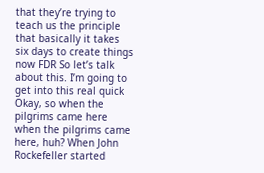that they’re trying to teach us the principle that basically it takes six days to create things now FDR So let’s talk about this. I’m going to get into this real quick Okay, so when the pilgrims came here when the pilgrims came here, huh? When John Rockefeller started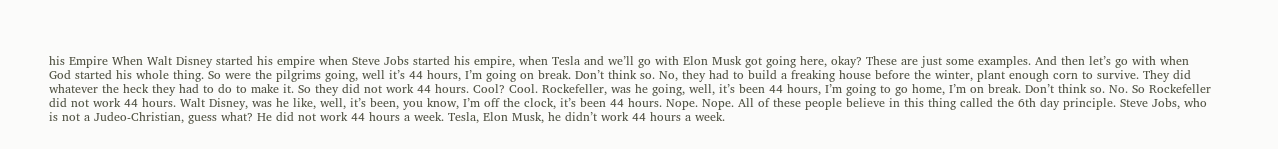his Empire When Walt Disney started his empire when Steve Jobs started his empire, when Tesla and we’ll go with Elon Musk got going here, okay? These are just some examples. And then let’s go with when God started his whole thing. So were the pilgrims going, well it’s 44 hours, I’m going on break. Don’t think so. No, they had to build a freaking house before the winter, plant enough corn to survive. They did whatever the heck they had to do to make it. So they did not work 44 hours. Cool? Cool. Rockefeller, was he going, well, it’s been 44 hours, I’m going to go home, I’m on break. Don’t think so. No. So Rockefeller did not work 44 hours. Walt Disney, was he like, well, it’s been, you know, I’m off the clock, it’s been 44 hours. Nope. Nope. All of these people believe in this thing called the 6th day principle. Steve Jobs, who is not a Judeo-Christian, guess what? He did not work 44 hours a week. Tesla, Elon Musk, he didn’t work 44 hours a week.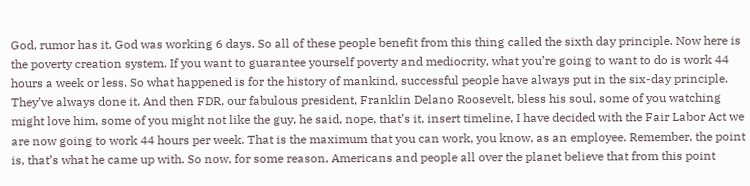God, rumor has it, God was working 6 days. So all of these people benefit from this thing called the sixth day principle. Now here is the poverty creation system. If you want to guarantee yourself poverty and mediocrity, what you’re going to want to do is work 44 hours a week or less. So what happened is for the history of mankind, successful people have always put in the six-day principle. They’ve always done it. And then FDR, our fabulous president, Franklin Delano Roosevelt, bless his soul, some of you watching might love him, some of you might not like the guy, he said, nope, that’s it, insert timeline, I have decided with the Fair Labor Act we are now going to work 44 hours per week. That is the maximum that you can work, you know, as an employee. Remember, the point is, that’s what he came up with. So now, for some reason, Americans and people all over the planet believe that from this point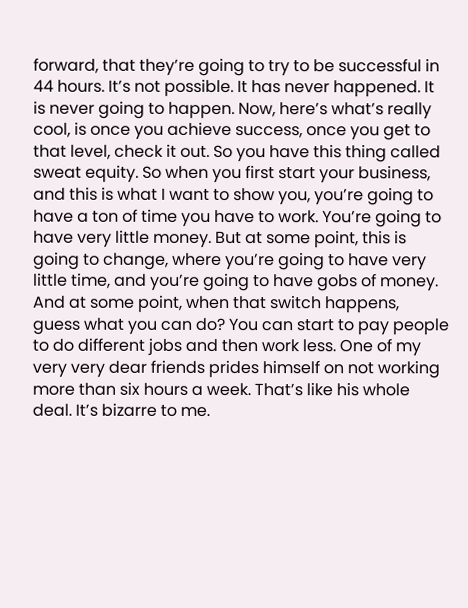forward, that they’re going to try to be successful in 44 hours. It’s not possible. It has never happened. It is never going to happen. Now, here’s what’s really cool, is once you achieve success, once you get to that level, check it out. So you have this thing called sweat equity. So when you first start your business, and this is what I want to show you, you’re going to have a ton of time you have to work. You’re going to have very little money. But at some point, this is going to change, where you’re going to have very little time, and you’re going to have gobs of money. And at some point, when that switch happens, guess what you can do? You can start to pay people to do different jobs and then work less. One of my very very dear friends prides himself on not working more than six hours a week. That’s like his whole deal. It’s bizarre to me.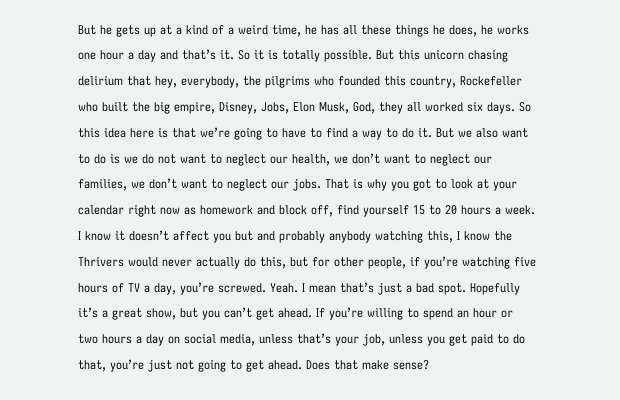But he gets up at a kind of a weird time, he has all these things he does, he works one hour a day and that’s it. So it is totally possible. But this unicorn chasing delirium that hey, everybody, the pilgrims who founded this country, Rockefeller who built the big empire, Disney, Jobs, Elon Musk, God, they all worked six days. So this idea here is that we’re going to have to find a way to do it. But we also want to do is we do not want to neglect our health, we don’t want to neglect our families, we don’t want to neglect our jobs. That is why you got to look at your calendar right now as homework and block off, find yourself 15 to 20 hours a week. I know it doesn’t affect you but and probably anybody watching this, I know the Thrivers would never actually do this, but for other people, if you’re watching five hours of TV a day, you’re screwed. Yeah. I mean that’s just a bad spot. Hopefully it’s a great show, but you can’t get ahead. If you’re willing to spend an hour or two hours a day on social media, unless that’s your job, unless you get paid to do that, you’re just not going to get ahead. Does that make sense?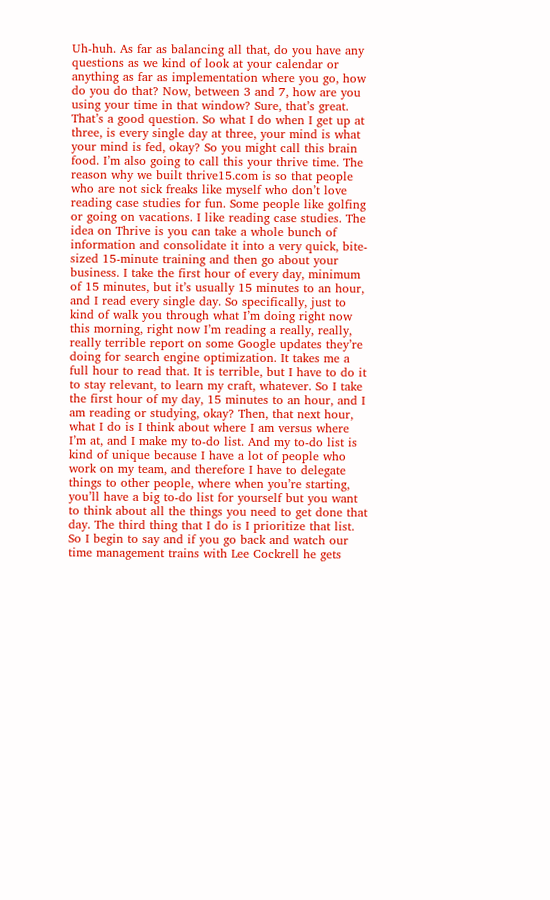Uh-huh. As far as balancing all that, do you have any questions as we kind of look at your calendar or anything as far as implementation where you go, how do you do that? Now, between 3 and 7, how are you using your time in that window? Sure, that’s great. That’s a good question. So what I do when I get up at three, is every single day at three, your mind is what your mind is fed, okay? So you might call this brain food. I’m also going to call this your thrive time. The reason why we built thrive15.com is so that people who are not sick freaks like myself who don’t love reading case studies for fun. Some people like golfing or going on vacations. I like reading case studies. The idea on Thrive is you can take a whole bunch of information and consolidate it into a very quick, bite-sized 15-minute training and then go about your business. I take the first hour of every day, minimum of 15 minutes, but it’s usually 15 minutes to an hour, and I read every single day. So specifically, just to kind of walk you through what I’m doing right now this morning, right now I’m reading a really, really, really terrible report on some Google updates they’re doing for search engine optimization. It takes me a full hour to read that. It is terrible, but I have to do it to stay relevant, to learn my craft, whatever. So I take the first hour of my day, 15 minutes to an hour, and I am reading or studying, okay? Then, that next hour, what I do is I think about where I am versus where I’m at, and I make my to-do list. And my to-do list is kind of unique because I have a lot of people who work on my team, and therefore I have to delegate things to other people, where when you’re starting, you’ll have a big to-do list for yourself but you want to think about all the things you need to get done that day. The third thing that I do is I prioritize that list. So I begin to say and if you go back and watch our time management trains with Lee Cockrell he gets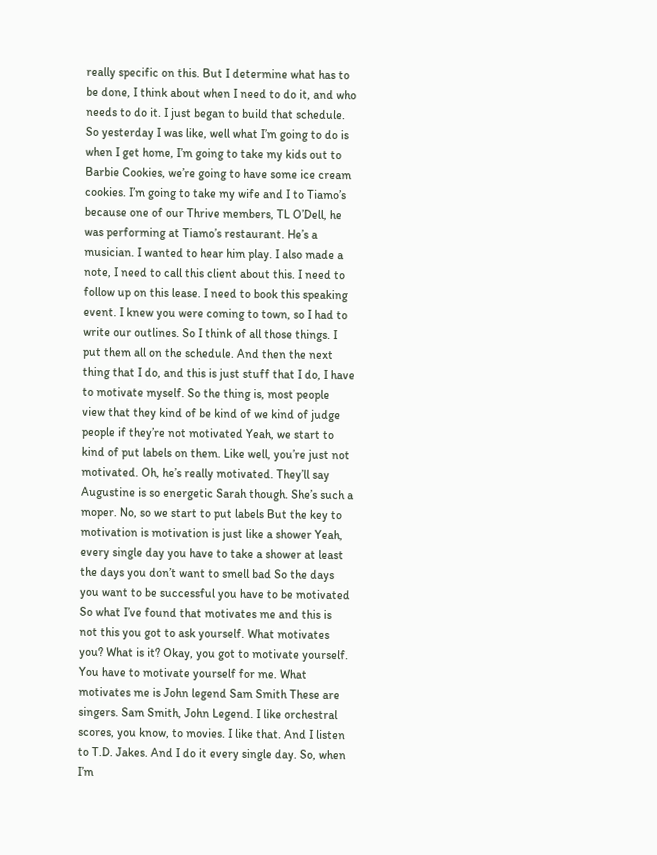really specific on this. But I determine what has to be done, I think about when I need to do it, and who needs to do it. I just began to build that schedule. So yesterday I was like, well what I’m going to do is when I get home, I’m going to take my kids out to Barbie Cookies, we’re going to have some ice cream cookies. I’m going to take my wife and I to Tiamo’s because one of our Thrive members, TL O’Dell, he was performing at Tiamo’s restaurant. He’s a musician. I wanted to hear him play. I also made a note, I need to call this client about this. I need to follow up on this lease. I need to book this speaking event. I knew you were coming to town, so I had to write our outlines. So I think of all those things. I put them all on the schedule. And then the next thing that I do, and this is just stuff that I do, I have to motivate myself. So the thing is, most people view that they kind of be kind of we kind of judge people if they’re not motivated Yeah, we start to kind of put labels on them. Like well, you’re just not motivated. Oh, he’s really motivated. They’ll say Augustine is so energetic Sarah though. She’s such a moper. No, so we start to put labels But the key to motivation is motivation is just like a shower Yeah, every single day you have to take a shower at least the days you don’t want to smell bad So the days you want to be successful you have to be motivated So what I’ve found that motivates me and this is not this you got to ask yourself. What motivates you? What is it? Okay, you got to motivate yourself. You have to motivate yourself for me. What motivates me is John legend Sam Smith These are singers. Sam Smith, John Legend. I like orchestral scores, you know, to movies. I like that. And I listen to T.D. Jakes. And I do it every single day. So, when I’m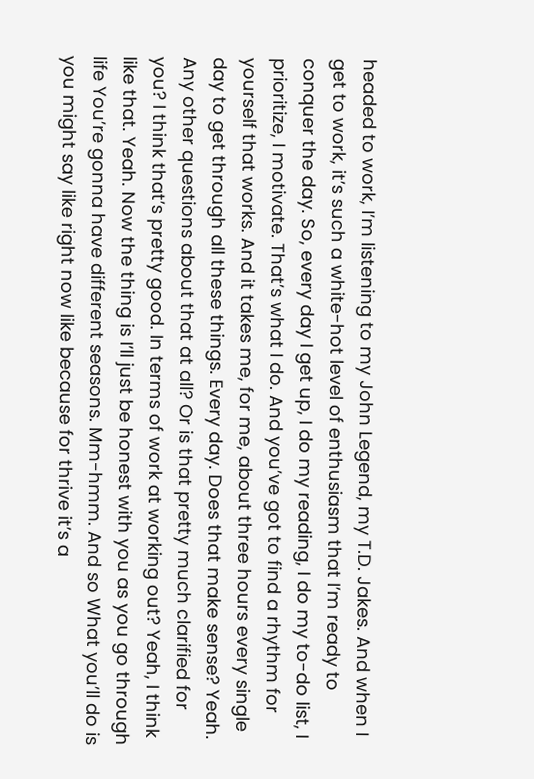headed to work, I’m listening to my John Legend, my T.D. Jakes. And when I get to work, it’s such a white-hot level of enthusiasm that I’m ready to conquer the day. So, every day I get up, I do my reading, I do my to-do list, I prioritize, I motivate. That’s what I do. And you’ve got to find a rhythm for yourself that works. And it takes me, for me, about three hours every single day to get through all these things. Every day. Does that make sense? Yeah. Any other questions about that at all? Or is that pretty much clarified for you? I think that’s pretty good. In terms of work at working out? Yeah, I think like that. Yeah. Now the thing is I’ll just be honest with you as you go through life You’re gonna have different seasons. Mm-hmm. And so What you’ll do is you might say like right now like because for thrive it’s a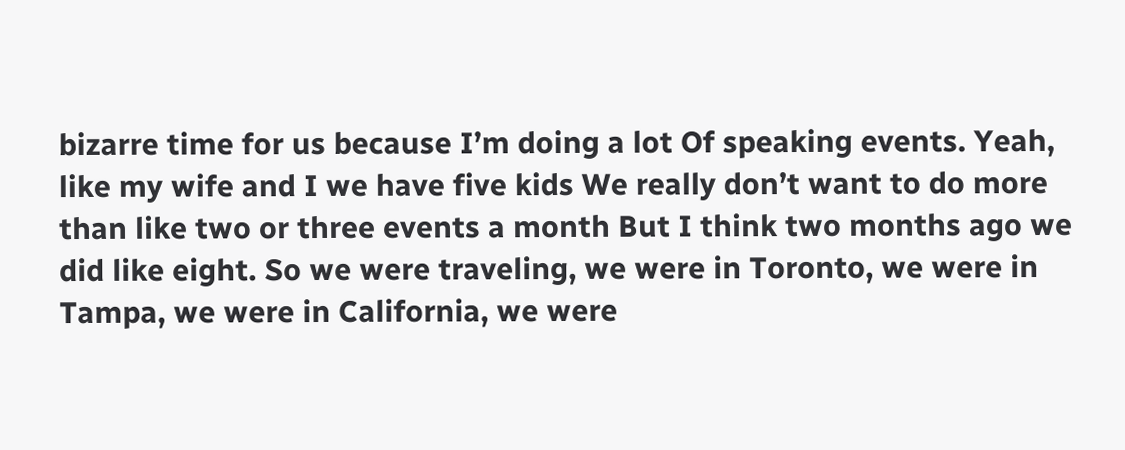bizarre time for us because I’m doing a lot Of speaking events. Yeah, like my wife and I we have five kids We really don’t want to do more than like two or three events a month But I think two months ago we did like eight. So we were traveling, we were in Toronto, we were in Tampa, we were in California, we were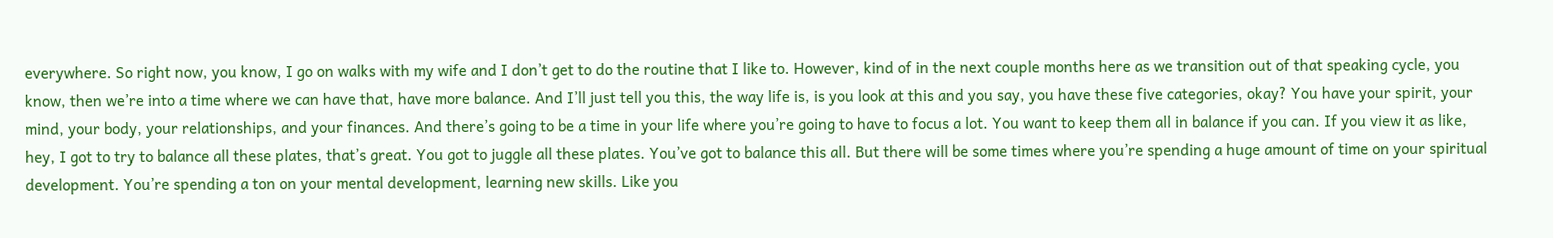everywhere. So right now, you know, I go on walks with my wife and I don’t get to do the routine that I like to. However, kind of in the next couple months here as we transition out of that speaking cycle, you know, then we’re into a time where we can have that, have more balance. And I’ll just tell you this, the way life is, is you look at this and you say, you have these five categories, okay? You have your spirit, your mind, your body, your relationships, and your finances. And there’s going to be a time in your life where you’re going to have to focus a lot. You want to keep them all in balance if you can. If you view it as like, hey, I got to try to balance all these plates, that’s great. You got to juggle all these plates. You’ve got to balance this all. But there will be some times where you’re spending a huge amount of time on your spiritual development. You’re spending a ton on your mental development, learning new skills. Like you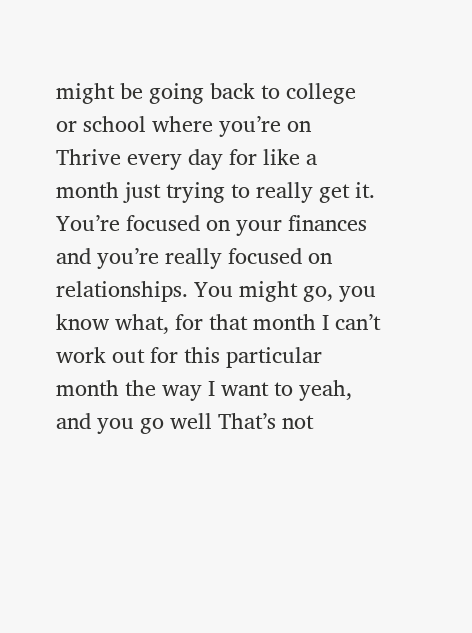might be going back to college or school where you’re on Thrive every day for like a month just trying to really get it. You’re focused on your finances and you’re really focused on relationships. You might go, you know what, for that month I can’t work out for this particular month the way I want to yeah, and you go well That’s not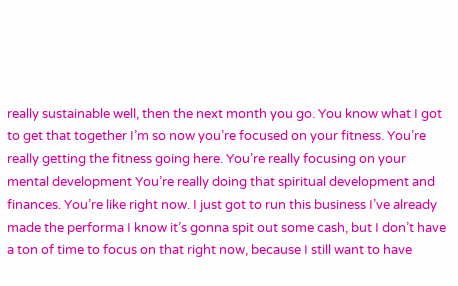really sustainable well, then the next month you go. You know what I got to get that together I’m so now you’re focused on your fitness. You’re really getting the fitness going here. You’re really focusing on your mental development You’re really doing that spiritual development and finances. You’re like right now. I just got to run this business I’ve already made the performa I know it’s gonna spit out some cash, but I don’t have a ton of time to focus on that right now, because I still want to have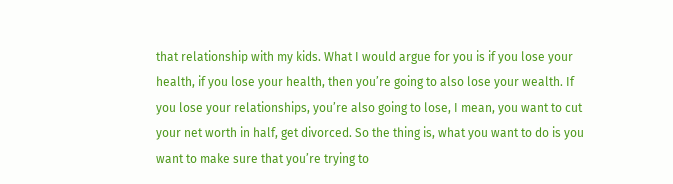that relationship with my kids. What I would argue for you is if you lose your health, if you lose your health, then you’re going to also lose your wealth. If you lose your relationships, you’re also going to lose, I mean, you want to cut your net worth in half, get divorced. So the thing is, what you want to do is you want to make sure that you’re trying to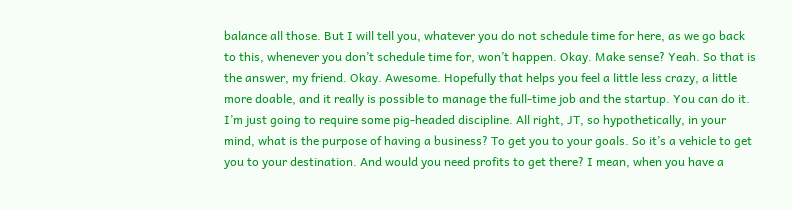balance all those. But I will tell you, whatever you do not schedule time for here, as we go back to this, whenever you don’t schedule time for, won’t happen. Okay. Make sense? Yeah. So that is the answer, my friend. Okay. Awesome. Hopefully that helps you feel a little less crazy, a little more doable, and it really is possible to manage the full-time job and the startup. You can do it. I’m just going to require some pig-headed discipline. All right, JT, so hypothetically, in your mind, what is the purpose of having a business? To get you to your goals. So it’s a vehicle to get you to your destination. And would you need profits to get there? I mean, when you have a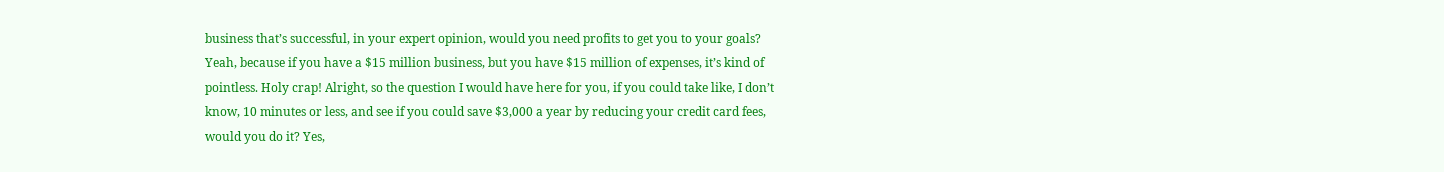business that’s successful, in your expert opinion, would you need profits to get you to your goals? Yeah, because if you have a $15 million business, but you have $15 million of expenses, it’s kind of pointless. Holy crap! Alright, so the question I would have here for you, if you could take like, I don’t know, 10 minutes or less, and see if you could save $3,000 a year by reducing your credit card fees, would you do it? Yes,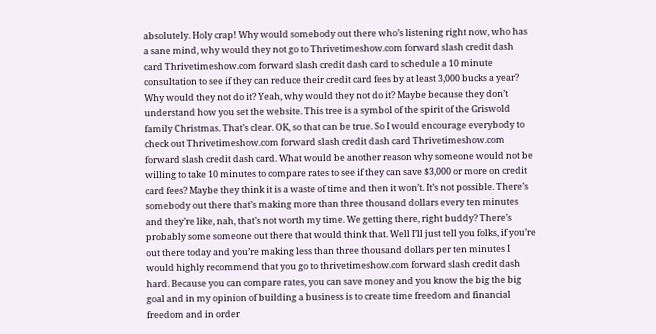absolutely. Holy crap! Why would somebody out there who’s listening right now, who has a sane mind, why would they not go to Thrivetimeshow.com forward slash credit dash card Thrivetimeshow.com forward slash credit dash card to schedule a 10 minute consultation to see if they can reduce their credit card fees by at least 3,000 bucks a year? Why would they not do it? Yeah, why would they not do it? Maybe because they don’t understand how you set the website. This tree is a symbol of the spirit of the Griswold family Christmas. That’s clear. OK, so that can be true. So I would encourage everybody to check out Thrivetimeshow.com forward slash credit dash card Thrivetimeshow.com forward slash credit dash card. What would be another reason why someone would not be willing to take 10 minutes to compare rates to see if they can save $3,000 or more on credit card fees? Maybe they think it is a waste of time and then it won’t. It’s not possible. There’s somebody out there that’s making more than three thousand dollars every ten minutes and they’re like, nah, that’s not worth my time. We getting there, right buddy? There’s probably some someone out there that would think that. Well I’ll just tell you folks, if you’re out there today and you’re making less than three thousand dollars per ten minutes I would highly recommend that you go to thrivetimeshow.com forward slash credit dash hard. Because you can compare rates, you can save money and you know the big the big goal and in my opinion of building a business is to create time freedom and financial freedom and in order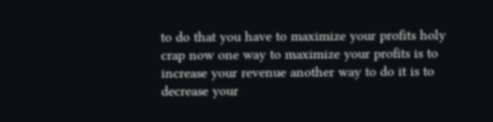to do that you have to maximize your profits holy crap now one way to maximize your profits is to increase your revenue another way to do it is to decrease your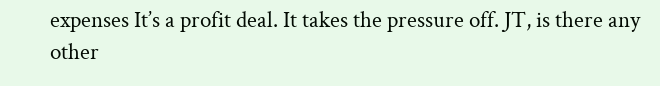expenses It’s a profit deal. It takes the pressure off. JT, is there any other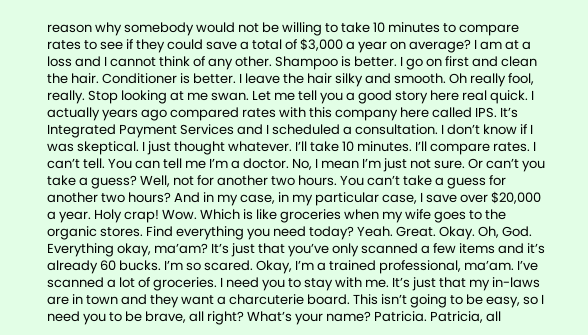reason why somebody would not be willing to take 10 minutes to compare rates to see if they could save a total of $3,000 a year on average? I am at a loss and I cannot think of any other. Shampoo is better. I go on first and clean the hair. Conditioner is better. I leave the hair silky and smooth. Oh really fool, really. Stop looking at me swan. Let me tell you a good story here real quick. I actually years ago compared rates with this company here called IPS. It’s Integrated Payment Services and I scheduled a consultation. I don’t know if I was skeptical. I just thought whatever. I’ll take 10 minutes. I’ll compare rates. I can’t tell. You can tell me I’m a doctor. No, I mean I’m just not sure. Or can’t you take a guess? Well, not for another two hours. You can’t take a guess for another two hours? And in my case, in my particular case, I save over $20,000 a year. Holy crap! Wow. Which is like groceries when my wife goes to the organic stores. Find everything you need today? Yeah. Great. Okay. Oh, God. Everything okay, ma’am? It’s just that you’ve only scanned a few items and it’s already 60 bucks. I’m so scared. Okay, I’m a trained professional, ma’am. I’ve scanned a lot of groceries. I need you to stay with me. It’s just that my in-laws are in town and they want a charcuterie board. This isn’t going to be easy, so I need you to be brave, all right? What’s your name? Patricia. Patricia, all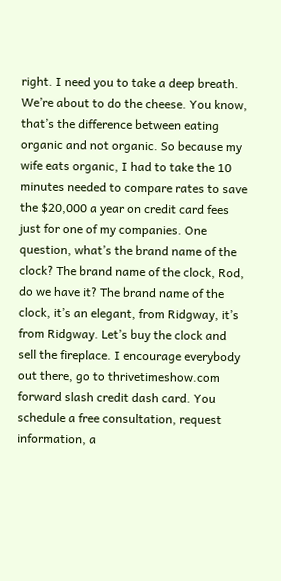right. I need you to take a deep breath. We’re about to do the cheese. You know, that’s the difference between eating organic and not organic. So because my wife eats organic, I had to take the 10 minutes needed to compare rates to save the $20,000 a year on credit card fees just for one of my companies. One question, what’s the brand name of the clock? The brand name of the clock, Rod, do we have it? The brand name of the clock, it’s an elegant, from Ridgway, it’s from Ridgway. Let’s buy the clock and sell the fireplace. I encourage everybody out there, go to thrivetimeshow.com forward slash credit dash card. You schedule a free consultation, request information, a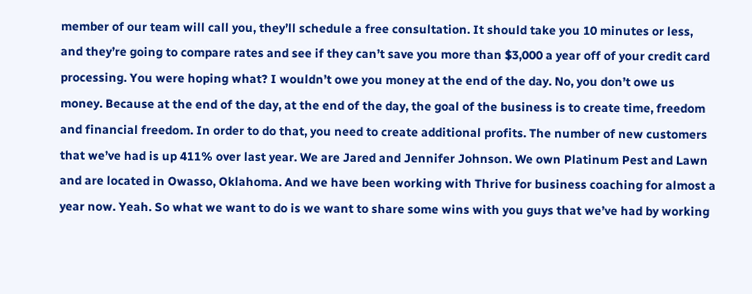member of our team will call you, they’ll schedule a free consultation. It should take you 10 minutes or less, and they’re going to compare rates and see if they can’t save you more than $3,000 a year off of your credit card processing. You were hoping what? I wouldn’t owe you money at the end of the day. No, you don’t owe us money. Because at the end of the day, at the end of the day, the goal of the business is to create time, freedom and financial freedom. In order to do that, you need to create additional profits. The number of new customers that we’ve had is up 411% over last year. We are Jared and Jennifer Johnson. We own Platinum Pest and Lawn and are located in Owasso, Oklahoma. And we have been working with Thrive for business coaching for almost a year now. Yeah. So what we want to do is we want to share some wins with you guys that we’ve had by working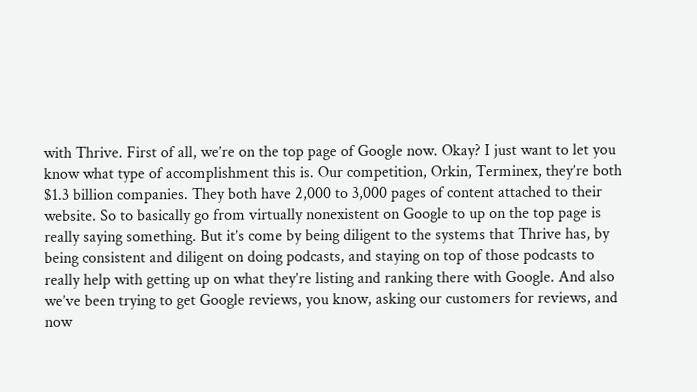with Thrive. First of all, we’re on the top page of Google now. Okay? I just want to let you know what type of accomplishment this is. Our competition, Orkin, Terminex, they’re both $1.3 billion companies. They both have 2,000 to 3,000 pages of content attached to their website. So to basically go from virtually nonexistent on Google to up on the top page is really saying something. But it’s come by being diligent to the systems that Thrive has, by being consistent and diligent on doing podcasts, and staying on top of those podcasts to really help with getting up on what they’re listing and ranking there with Google. And also we’ve been trying to get Google reviews, you know, asking our customers for reviews, and now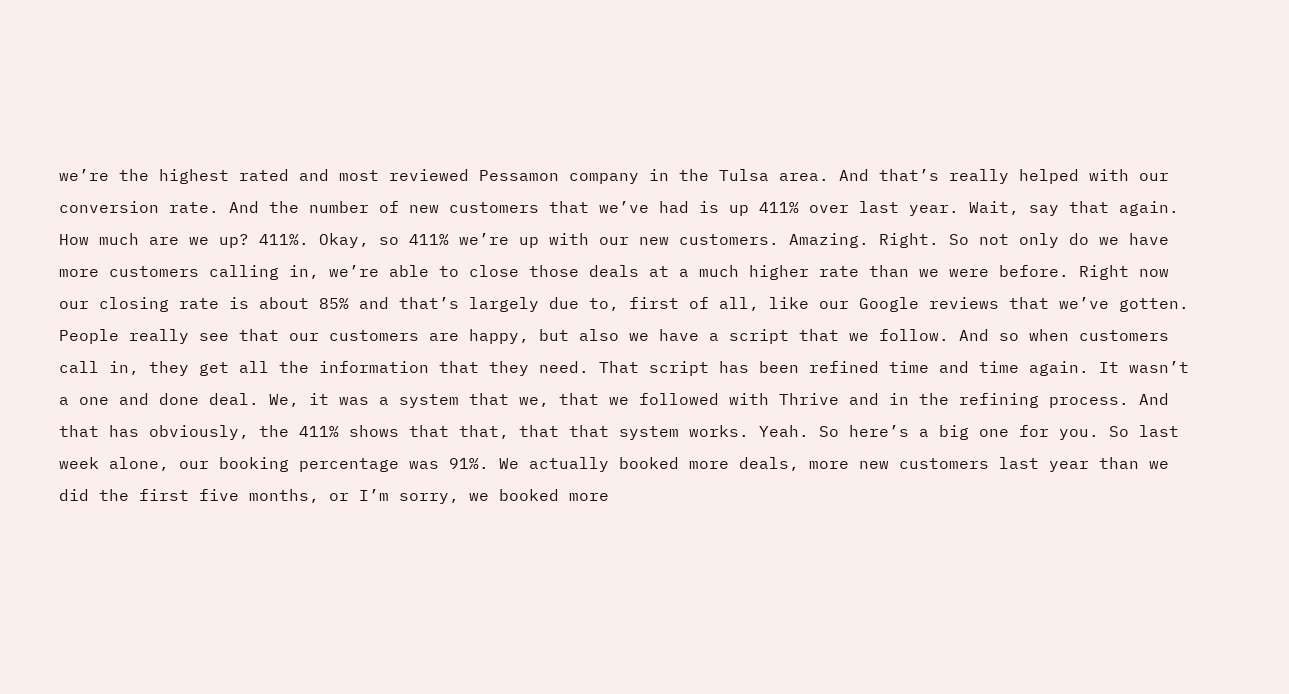we’re the highest rated and most reviewed Pessamon company in the Tulsa area. And that’s really helped with our conversion rate. And the number of new customers that we’ve had is up 411% over last year. Wait, say that again. How much are we up? 411%. Okay, so 411% we’re up with our new customers. Amazing. Right. So not only do we have more customers calling in, we’re able to close those deals at a much higher rate than we were before. Right now our closing rate is about 85% and that’s largely due to, first of all, like our Google reviews that we’ve gotten. People really see that our customers are happy, but also we have a script that we follow. And so when customers call in, they get all the information that they need. That script has been refined time and time again. It wasn’t a one and done deal. We, it was a system that we, that we followed with Thrive and in the refining process. And that has obviously, the 411% shows that that, that that system works. Yeah. So here’s a big one for you. So last week alone, our booking percentage was 91%. We actually booked more deals, more new customers last year than we did the first five months, or I’m sorry, we booked more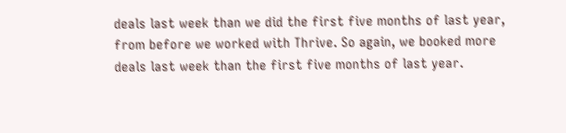deals last week than we did the first five months of last year, from before we worked with Thrive. So again, we booked more deals last week than the first five months of last year.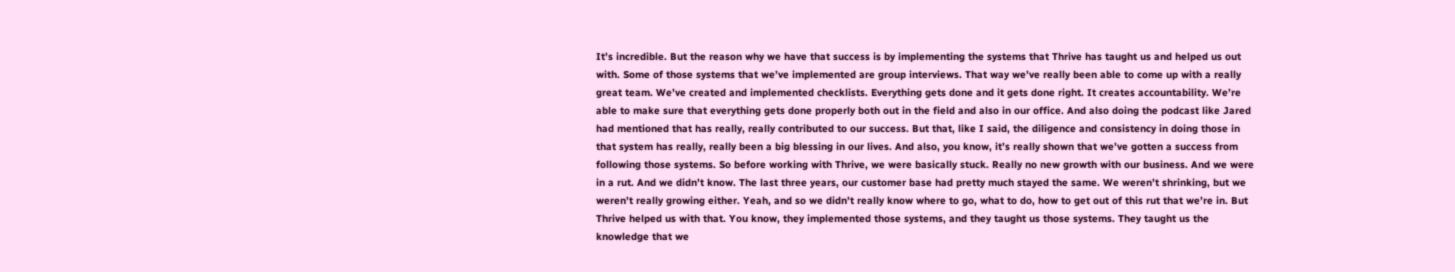It’s incredible. But the reason why we have that success is by implementing the systems that Thrive has taught us and helped us out with. Some of those systems that we’ve implemented are group interviews. That way we’ve really been able to come up with a really great team. We’ve created and implemented checklists. Everything gets done and it gets done right. It creates accountability. We’re able to make sure that everything gets done properly both out in the field and also in our office. And also doing the podcast like Jared had mentioned that has really, really contributed to our success. But that, like I said, the diligence and consistency in doing those in that system has really, really been a big blessing in our lives. And also, you know, it’s really shown that we’ve gotten a success from following those systems. So before working with Thrive, we were basically stuck. Really no new growth with our business. And we were in a rut. And we didn’t know. The last three years, our customer base had pretty much stayed the same. We weren’t shrinking, but we weren’t really growing either. Yeah, and so we didn’t really know where to go, what to do, how to get out of this rut that we’re in. But Thrive helped us with that. You know, they implemented those systems, and they taught us those systems. They taught us the knowledge that we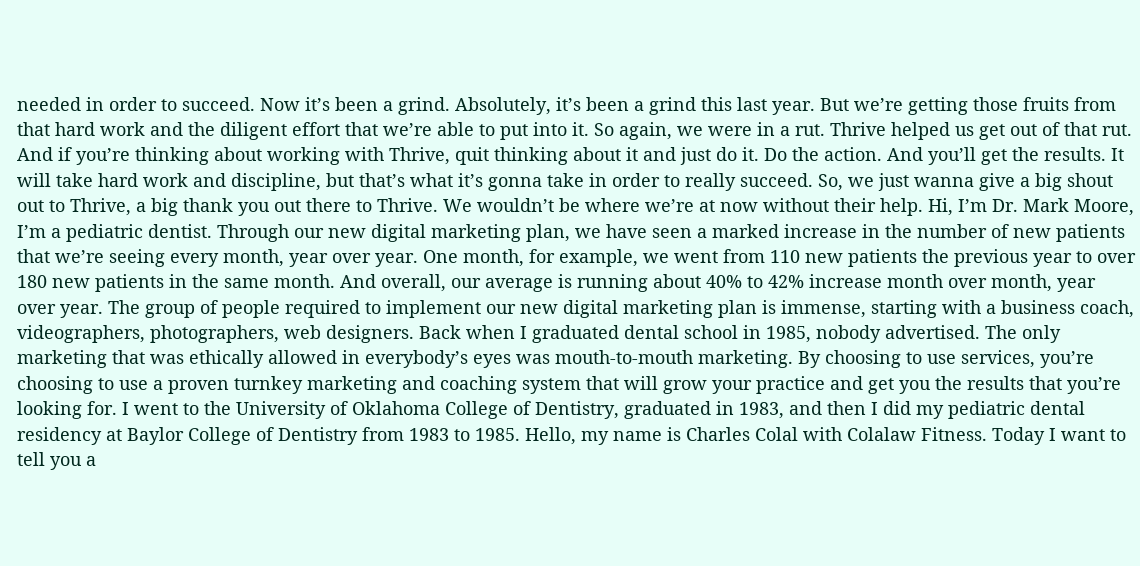needed in order to succeed. Now it’s been a grind. Absolutely, it’s been a grind this last year. But we’re getting those fruits from that hard work and the diligent effort that we’re able to put into it. So again, we were in a rut. Thrive helped us get out of that rut. And if you’re thinking about working with Thrive, quit thinking about it and just do it. Do the action. And you’ll get the results. It will take hard work and discipline, but that’s what it’s gonna take in order to really succeed. So, we just wanna give a big shout out to Thrive, a big thank you out there to Thrive. We wouldn’t be where we’re at now without their help. Hi, I’m Dr. Mark Moore, I’m a pediatric dentist. Through our new digital marketing plan, we have seen a marked increase in the number of new patients that we’re seeing every month, year over year. One month, for example, we went from 110 new patients the previous year to over 180 new patients in the same month. And overall, our average is running about 40% to 42% increase month over month, year over year. The group of people required to implement our new digital marketing plan is immense, starting with a business coach, videographers, photographers, web designers. Back when I graduated dental school in 1985, nobody advertised. The only marketing that was ethically allowed in everybody’s eyes was mouth-to-mouth marketing. By choosing to use services, you’re choosing to use a proven turnkey marketing and coaching system that will grow your practice and get you the results that you’re looking for. I went to the University of Oklahoma College of Dentistry, graduated in 1983, and then I did my pediatric dental residency at Baylor College of Dentistry from 1983 to 1985. Hello, my name is Charles Colal with Colalaw Fitness. Today I want to tell you a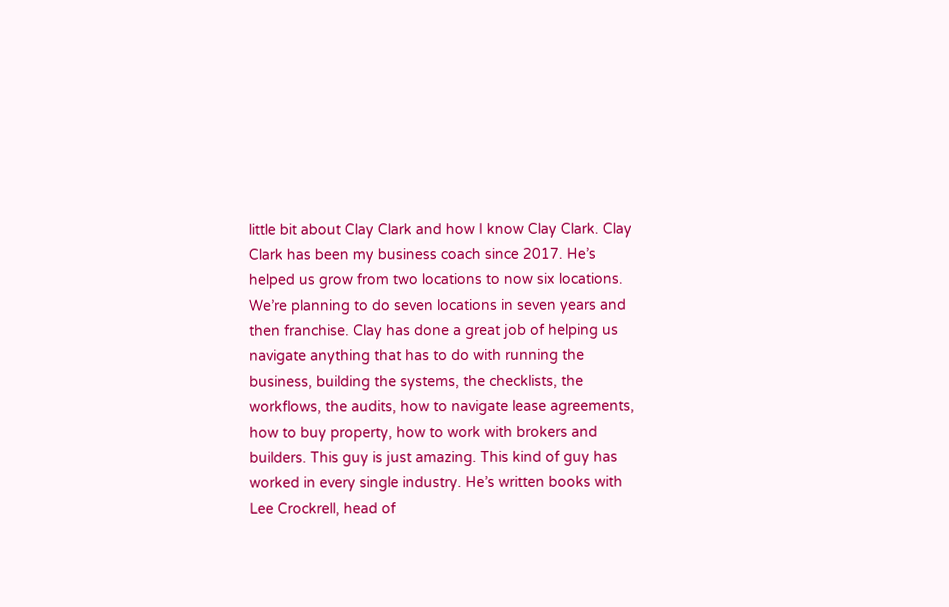little bit about Clay Clark and how I know Clay Clark. Clay Clark has been my business coach since 2017. He’s helped us grow from two locations to now six locations. We’re planning to do seven locations in seven years and then franchise. Clay has done a great job of helping us navigate anything that has to do with running the business, building the systems, the checklists, the workflows, the audits, how to navigate lease agreements, how to buy property, how to work with brokers and builders. This guy is just amazing. This kind of guy has worked in every single industry. He’s written books with Lee Crockrell, head of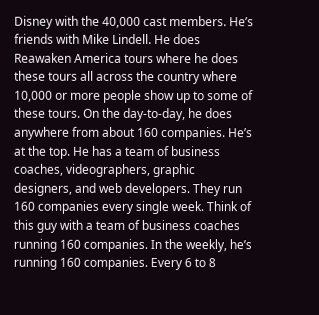Disney with the 40,000 cast members. He’s friends with Mike Lindell. He does Reawaken America tours where he does these tours all across the country where 10,000 or more people show up to some of these tours. On the day-to-day, he does anywhere from about 160 companies. He’s at the top. He has a team of business coaches, videographers, graphic designers, and web developers. They run 160 companies every single week. Think of this guy with a team of business coaches running 160 companies. In the weekly, he’s running 160 companies. Every 6 to 8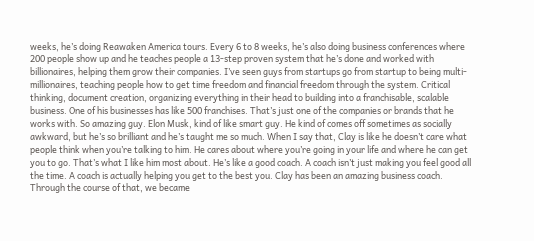weeks, he’s doing Reawaken America tours. Every 6 to 8 weeks, he’s also doing business conferences where 200 people show up and he teaches people a 13-step proven system that he’s done and worked with billionaires, helping them grow their companies. I’ve seen guys from startups go from startup to being multi-millionaires, teaching people how to get time freedom and financial freedom through the system. Critical thinking, document creation, organizing everything in their head to building into a franchisable, scalable business. One of his businesses has like 500 franchises. That’s just one of the companies or brands that he works with. So amazing guy. Elon Musk, kind of like smart guy. He kind of comes off sometimes as socially awkward, but he’s so brilliant and he’s taught me so much. When I say that, Clay is like he doesn’t care what people think when you’re talking to him. He cares about where you’re going in your life and where he can get you to go. That’s what I like him most about. He’s like a good coach. A coach isn’t just making you feel good all the time. A coach is actually helping you get to the best you. Clay has been an amazing business coach. Through the course of that, we became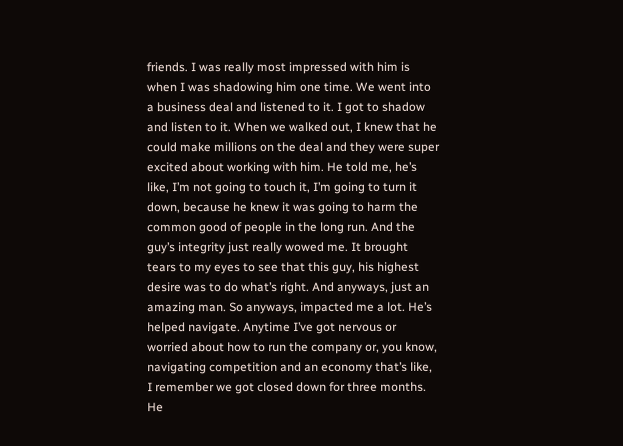friends. I was really most impressed with him is when I was shadowing him one time. We went into a business deal and listened to it. I got to shadow and listen to it. When we walked out, I knew that he could make millions on the deal and they were super excited about working with him. He told me, he’s like, I’m not going to touch it, I’m going to turn it down, because he knew it was going to harm the common good of people in the long run. And the guy’s integrity just really wowed me. It brought tears to my eyes to see that this guy, his highest desire was to do what’s right. And anyways, just an amazing man. So anyways, impacted me a lot. He’s helped navigate. Anytime I’ve got nervous or worried about how to run the company or, you know, navigating competition and an economy that’s like, I remember we got closed down for three months. He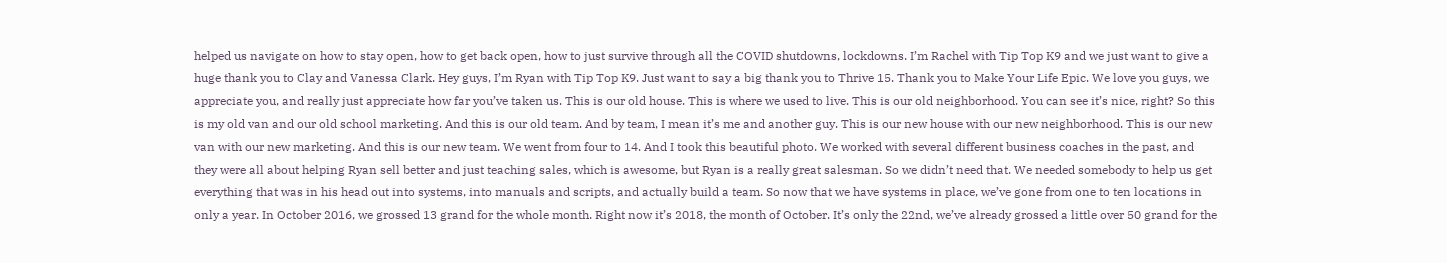helped us navigate on how to stay open, how to get back open, how to just survive through all the COVID shutdowns, lockdowns. I’m Rachel with Tip Top K9 and we just want to give a huge thank you to Clay and Vanessa Clark. Hey guys, I’m Ryan with Tip Top K9. Just want to say a big thank you to Thrive 15. Thank you to Make Your Life Epic. We love you guys, we appreciate you, and really just appreciate how far you’ve taken us. This is our old house. This is where we used to live. This is our old neighborhood. You can see it’s nice, right? So this is my old van and our old school marketing. And this is our old team. And by team, I mean it’s me and another guy. This is our new house with our new neighborhood. This is our new van with our new marketing. And this is our new team. We went from four to 14. And I took this beautiful photo. We worked with several different business coaches in the past, and they were all about helping Ryan sell better and just teaching sales, which is awesome, but Ryan is a really great salesman. So we didn’t need that. We needed somebody to help us get everything that was in his head out into systems, into manuals and scripts, and actually build a team. So now that we have systems in place, we’ve gone from one to ten locations in only a year. In October 2016, we grossed 13 grand for the whole month. Right now it’s 2018, the month of October. It’s only the 22nd, we’ve already grossed a little over 50 grand for the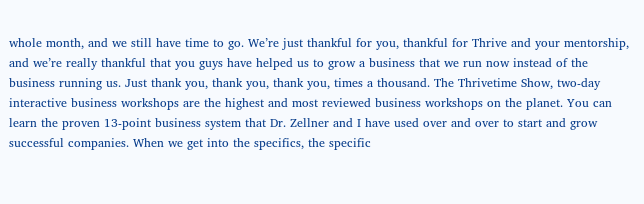whole month, and we still have time to go. We’re just thankful for you, thankful for Thrive and your mentorship, and we’re really thankful that you guys have helped us to grow a business that we run now instead of the business running us. Just thank you, thank you, thank you, times a thousand. The Thrivetime Show, two-day interactive business workshops are the highest and most reviewed business workshops on the planet. You can learn the proven 13-point business system that Dr. Zellner and I have used over and over to start and grow successful companies. When we get into the specifics, the specific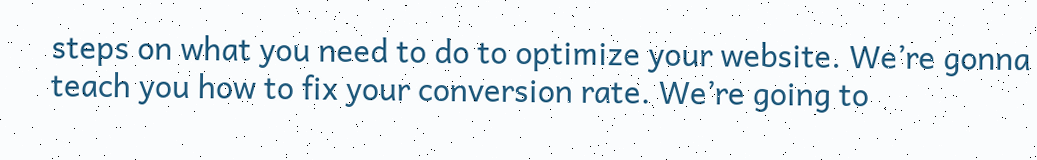steps on what you need to do to optimize your website. We’re gonna teach you how to fix your conversion rate. We’re going to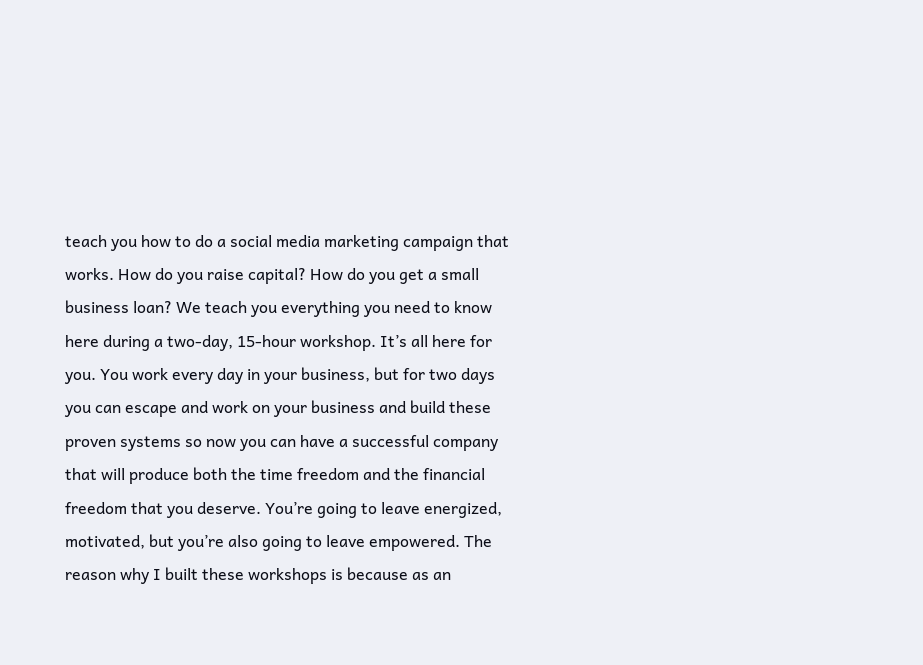teach you how to do a social media marketing campaign that works. How do you raise capital? How do you get a small business loan? We teach you everything you need to know here during a two-day, 15-hour workshop. It’s all here for you. You work every day in your business, but for two days you can escape and work on your business and build these proven systems so now you can have a successful company that will produce both the time freedom and the financial freedom that you deserve. You’re going to leave energized, motivated, but you’re also going to leave empowered. The reason why I built these workshops is because as an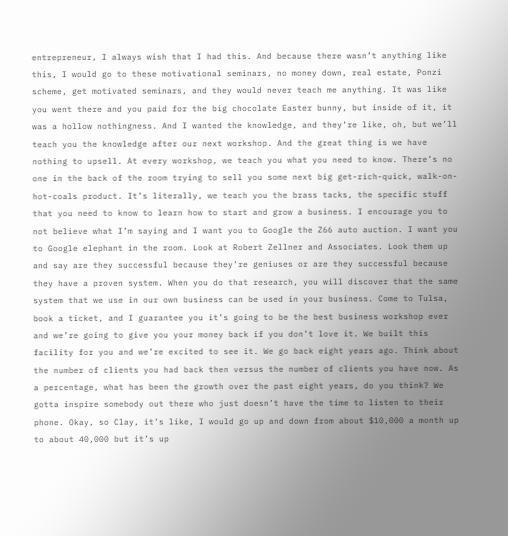entrepreneur, I always wish that I had this. And because there wasn’t anything like this, I would go to these motivational seminars, no money down, real estate, Ponzi scheme, get motivated seminars, and they would never teach me anything. It was like you went there and you paid for the big chocolate Easter bunny, but inside of it, it was a hollow nothingness. And I wanted the knowledge, and they’re like, oh, but we’ll teach you the knowledge after our next workshop. And the great thing is we have nothing to upsell. At every workshop, we teach you what you need to know. There’s no one in the back of the room trying to sell you some next big get-rich-quick, walk-on-hot-coals product. It’s literally, we teach you the brass tacks, the specific stuff that you need to know to learn how to start and grow a business. I encourage you to not believe what I’m saying and I want you to Google the Z66 auto auction. I want you to Google elephant in the room. Look at Robert Zellner and Associates. Look them up and say are they successful because they’re geniuses or are they successful because they have a proven system. When you do that research, you will discover that the same system that we use in our own business can be used in your business. Come to Tulsa, book a ticket, and I guarantee you it’s going to be the best business workshop ever and we’re going to give you your money back if you don’t love it. We built this facility for you and we’re excited to see it. We go back eight years ago. Think about the number of clients you had back then versus the number of clients you have now. As a percentage, what has been the growth over the past eight years, do you think? We gotta inspire somebody out there who just doesn’t have the time to listen to their phone. Okay, so Clay, it’s like, I would go up and down from about $10,000 a month up to about 40,000 but it’s up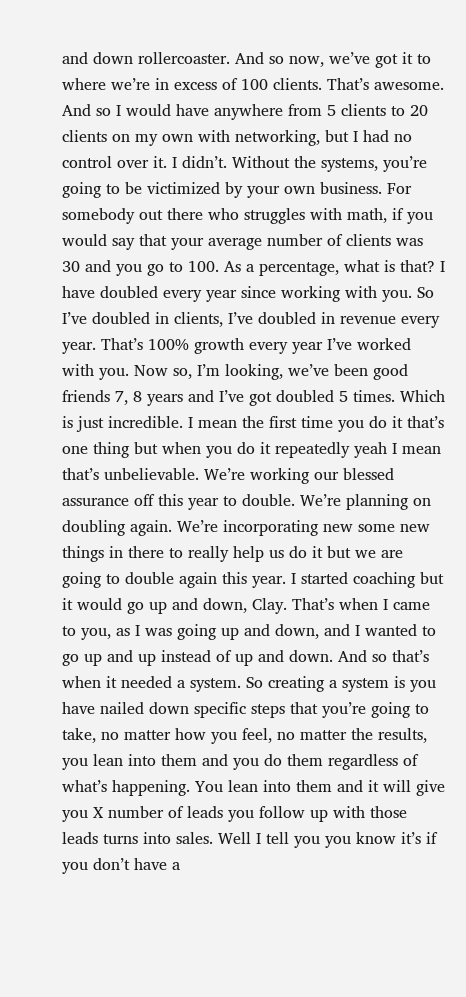and down rollercoaster. And so now, we’ve got it to where we’re in excess of 100 clients. That’s awesome. And so I would have anywhere from 5 clients to 20 clients on my own with networking, but I had no control over it. I didn’t. Without the systems, you’re going to be victimized by your own business. For somebody out there who struggles with math, if you would say that your average number of clients was 30 and you go to 100. As a percentage, what is that? I have doubled every year since working with you. So I’ve doubled in clients, I’ve doubled in revenue every year. That’s 100% growth every year I’ve worked with you. Now so, I’m looking, we’ve been good friends 7, 8 years and I’ve got doubled 5 times. Which is just incredible. I mean the first time you do it that’s one thing but when you do it repeatedly yeah I mean that’s unbelievable. We’re working our blessed assurance off this year to double. We’re planning on doubling again. We’re incorporating new some new things in there to really help us do it but we are going to double again this year. I started coaching but it would go up and down, Clay. That’s when I came to you, as I was going up and down, and I wanted to go up and up instead of up and down. And so that’s when it needed a system. So creating a system is you have nailed down specific steps that you’re going to take, no matter how you feel, no matter the results, you lean into them and you do them regardless of what’s happening. You lean into them and it will give you X number of leads you follow up with those leads turns into sales. Well I tell you you know it’s if you don’t have a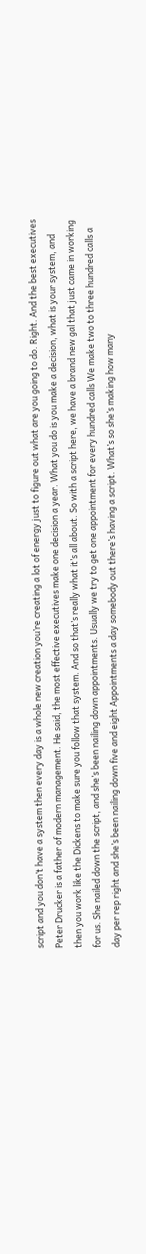script and you don’t have a system then every day is a whole new creation you’re creating a lot of energy just to figure out what are you going to do. Right. And the best executives Peter Drucker is a father of modern management. He said, the most effective executives make one decision a year. What you do is you make a decision, what is your system, and then you work like the Dickens to make sure you follow that system. And so that’s really what it’s all about. So with a script here, we have a brand new gal that just came in working for us. She nailed down the script, and she’s been nailing down appointments. Usually we try to get one appointment for every hundred calls We make two to three hundred calls a day per rep right and she’s been nailing down five and eight Appointments a day somebody out there’s having a script. What’s so she’s making how many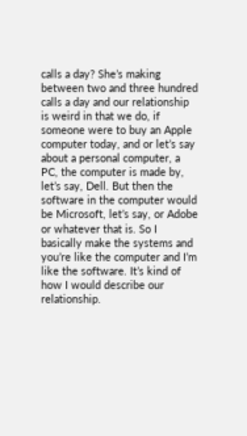calls a day? She’s making between two and three hundred calls a day and our relationship is weird in that we do, if someone were to buy an Apple computer today, and or let’s say about a personal computer, a PC, the computer is made by, let’s say, Dell. But then the software in the computer would be Microsoft, let’s say, or Adobe or whatever that is. So I basically make the systems and you’re like the computer and I’m like the software. It’s kind of how I would describe our relationship.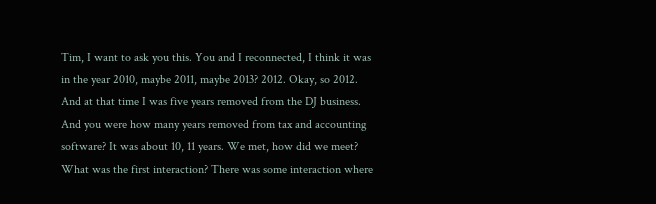Tim, I want to ask you this. You and I reconnected, I think it was in the year 2010, maybe 2011, maybe 2013? 2012. Okay, so 2012. And at that time I was five years removed from the DJ business. And you were how many years removed from tax and accounting software? It was about 10, 11 years. We met, how did we meet? What was the first interaction? There was some interaction where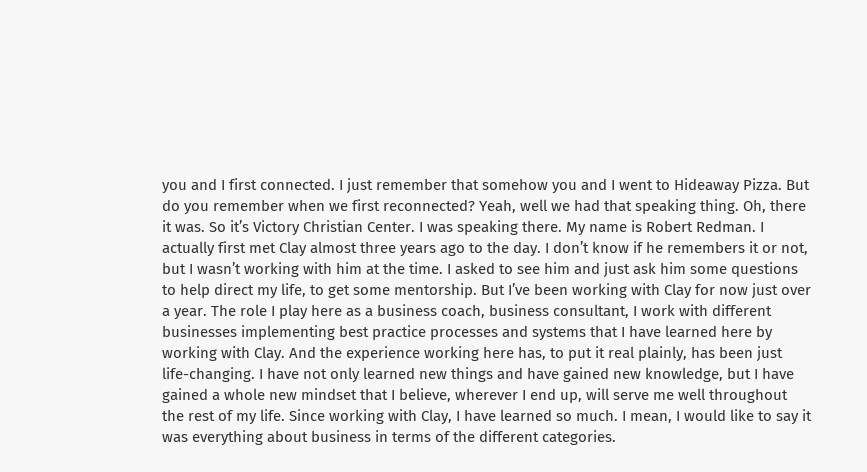you and I first connected. I just remember that somehow you and I went to Hideaway Pizza. But do you remember when we first reconnected? Yeah, well we had that speaking thing. Oh, there it was. So it’s Victory Christian Center. I was speaking there. My name is Robert Redman. I actually first met Clay almost three years ago to the day. I don’t know if he remembers it or not, but I wasn’t working with him at the time. I asked to see him and just ask him some questions to help direct my life, to get some mentorship. But I’ve been working with Clay for now just over a year. The role I play here as a business coach, business consultant, I work with different businesses implementing best practice processes and systems that I have learned here by working with Clay. And the experience working here has, to put it real plainly, has been just life-changing. I have not only learned new things and have gained new knowledge, but I have gained a whole new mindset that I believe, wherever I end up, will serve me well throughout the rest of my life. Since working with Clay, I have learned so much. I mean, I would like to say it was everything about business in terms of the different categories.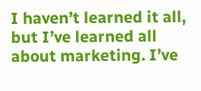I haven’t learned it all, but I’ve learned all about marketing. I’ve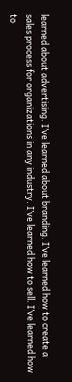learned about advertising. I’ve learned about branding. I’ve learned how to create a sales process for organizations in any industry. I’ve learned how to sell. I’ve learned how to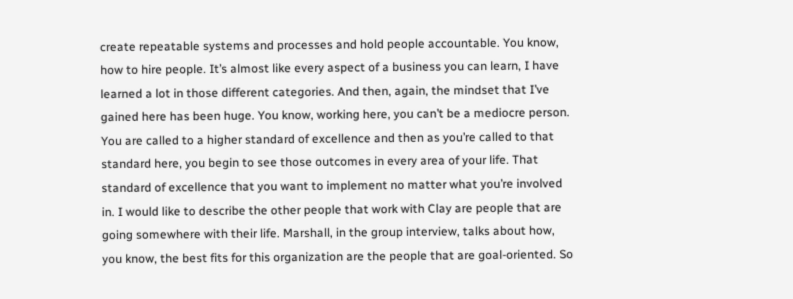create repeatable systems and processes and hold people accountable. You know, how to hire people. It’s almost like every aspect of a business you can learn, I have learned a lot in those different categories. And then, again, the mindset that I’ve gained here has been huge. You know, working here, you can’t be a mediocre person. You are called to a higher standard of excellence and then as you’re called to that standard here, you begin to see those outcomes in every area of your life. That standard of excellence that you want to implement no matter what you’re involved in. I would like to describe the other people that work with Clay are people that are going somewhere with their life. Marshall, in the group interview, talks about how, you know, the best fits for this organization are the people that are goal-oriented. So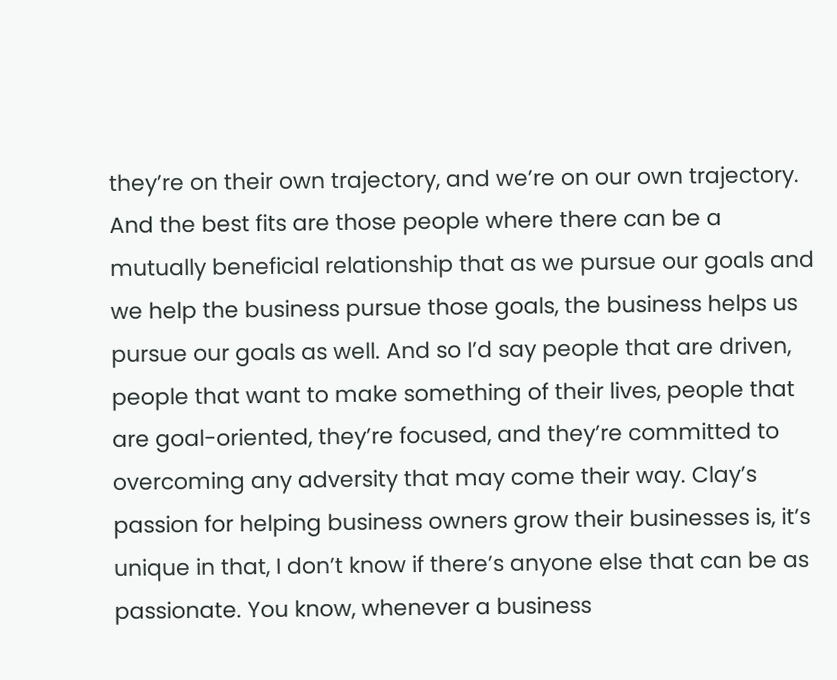they’re on their own trajectory, and we’re on our own trajectory. And the best fits are those people where there can be a mutually beneficial relationship that as we pursue our goals and we help the business pursue those goals, the business helps us pursue our goals as well. And so I’d say people that are driven, people that want to make something of their lives, people that are goal-oriented, they’re focused, and they’re committed to overcoming any adversity that may come their way. Clay’s passion for helping business owners grow their businesses is, it’s unique in that, I don’t know if there’s anyone else that can be as passionate. You know, whenever a business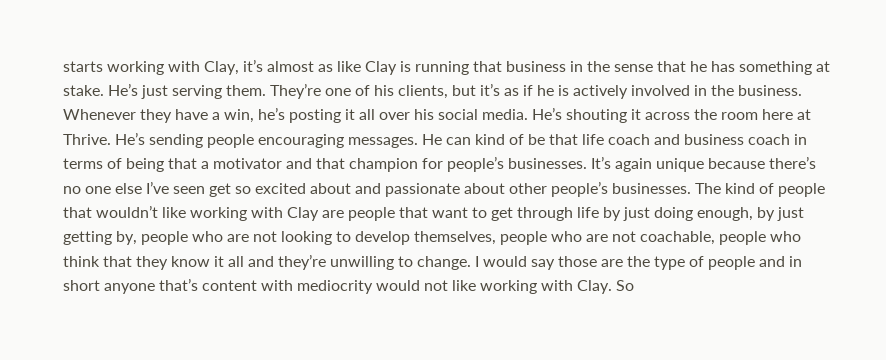starts working with Clay, it’s almost as like Clay is running that business in the sense that he has something at stake. He’s just serving them. They’re one of his clients, but it’s as if he is actively involved in the business. Whenever they have a win, he’s posting it all over his social media. He’s shouting it across the room here at Thrive. He’s sending people encouraging messages. He can kind of be that life coach and business coach in terms of being that a motivator and that champion for people’s businesses. It’s again unique because there’s no one else I’ve seen get so excited about and passionate about other people’s businesses. The kind of people that wouldn’t like working with Clay are people that want to get through life by just doing enough, by just getting by, people who are not looking to develop themselves, people who are not coachable, people who think that they know it all and they’re unwilling to change. I would say those are the type of people and in short anyone that’s content with mediocrity would not like working with Clay. So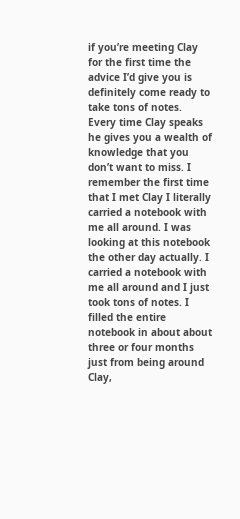if you’re meeting Clay for the first time the advice I’d give you is definitely come ready to take tons of notes. Every time Clay speaks he gives you a wealth of knowledge that you don’t want to miss. I remember the first time that I met Clay I literally carried a notebook with me all around. I was looking at this notebook the other day actually. I carried a notebook with me all around and I just took tons of notes. I filled the entire notebook in about about three or four months just from being around Clay,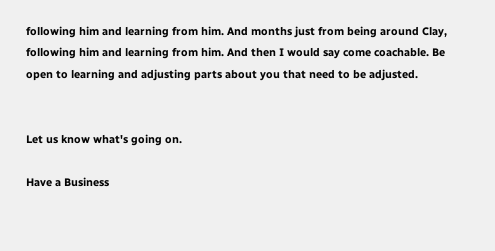following him and learning from him. And months just from being around Clay, following him and learning from him. And then I would say come coachable. Be open to learning and adjusting parts about you that need to be adjusted.


Let us know what's going on.

Have a Business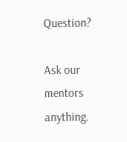Question?

Ask our mentors anything.